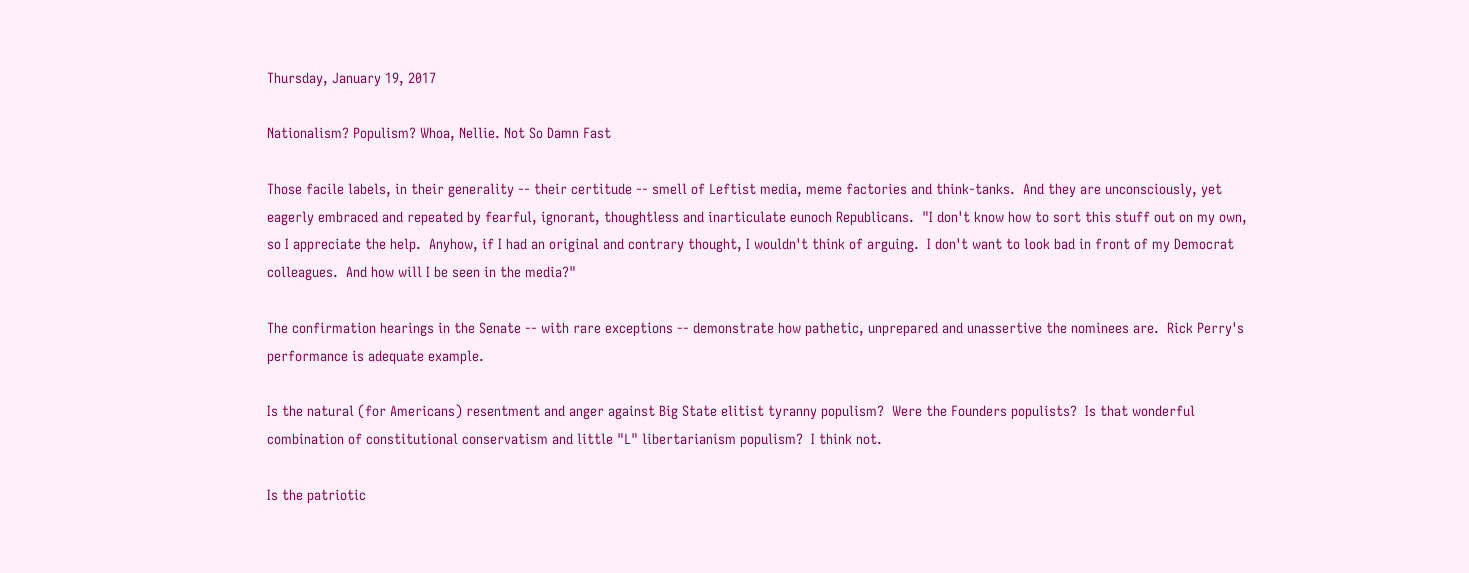Thursday, January 19, 2017

Nationalism? Populism? Whoa, Nellie. Not So Damn Fast

Those facile labels, in their generality -- their certitude -- smell of Leftist media, meme factories and think-tanks.  And they are unconsciously, yet eagerly embraced and repeated by fearful, ignorant, thoughtless and inarticulate eunoch Republicans.  "I don't know how to sort this stuff out on my own, so I appreciate the help.  Anyhow, if I had an original and contrary thought, I wouldn't think of arguing.  I don't want to look bad in front of my Democrat colleagues.  And how will I be seen in the media?"

The confirmation hearings in the Senate -- with rare exceptions -- demonstrate how pathetic, unprepared and unassertive the nominees are.  Rick Perry's performance is adequate example.

Is the natural (for Americans) resentment and anger against Big State elitist tyranny populism?  Were the Founders populists?  Is that wonderful combination of constitutional conservatism and little "L" libertarianism populism?  I think not.

Is the patriotic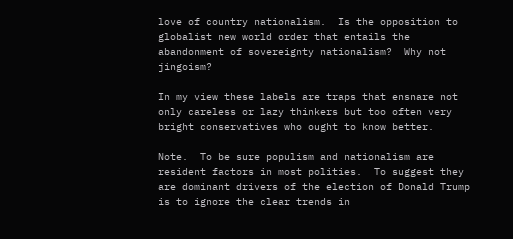love of country nationalism.  Is the opposition to globalist new world order that entails the abandonment of sovereignty nationalism?  Why not jingoism?

In my view these labels are traps that ensnare not only careless or lazy thinkers but too often very bright conservatives who ought to know better.

Note.  To be sure populism and nationalism are resident factors in most polities.  To suggest they are dominant drivers of the election of Donald Trump is to ignore the clear trends in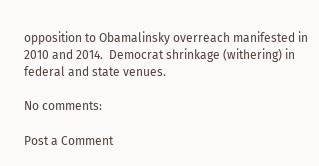opposition to Obamalinsky overreach manifested in 2010 and 2014.  Democrat shrinkage (withering) in federal and state venues.

No comments:

Post a Comment